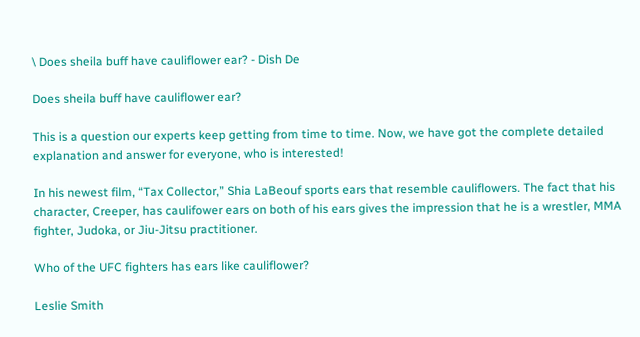\ Does sheila buff have cauliflower ear? - Dish De

Does sheila buff have cauliflower ear?

This is a question our experts keep getting from time to time. Now, we have got the complete detailed explanation and answer for everyone, who is interested!

In his newest film, “Tax Collector,” Shia LaBeouf sports ears that resemble cauliflowers. The fact that his character, Creeper, has caulifower ears on both of his ears gives the impression that he is a wrestler, MMA fighter, Judoka, or Jiu-Jitsu practitioner.

Who of the UFC fighters has ears like cauliflower?

Leslie Smith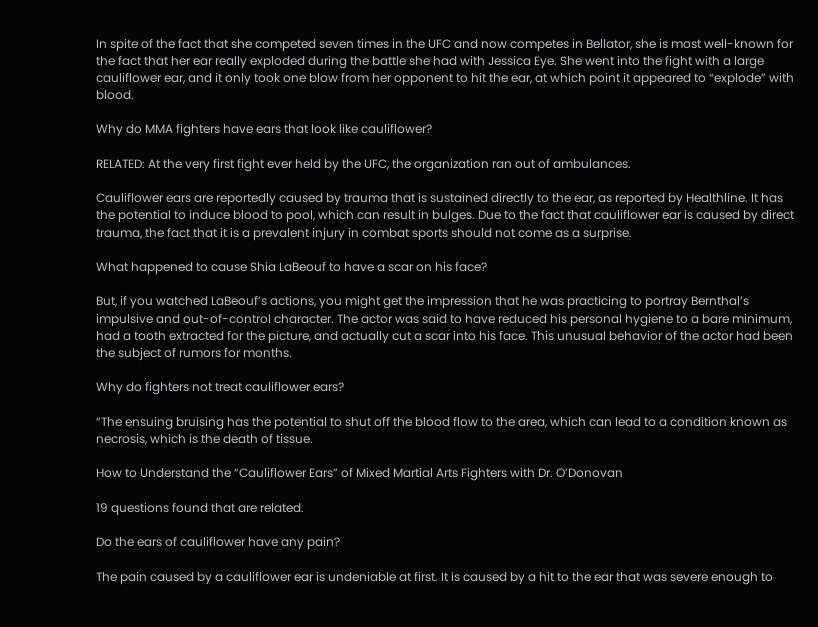In spite of the fact that she competed seven times in the UFC and now competes in Bellator, she is most well-known for the fact that her ear really exploded during the battle she had with Jessica Eye. She went into the fight with a large cauliflower ear, and it only took one blow from her opponent to hit the ear, at which point it appeared to “explode” with blood.

Why do MMA fighters have ears that look like cauliflower?

RELATED: At the very first fight ever held by the UFC, the organization ran out of ambulances.

Cauliflower ears are reportedly caused by trauma that is sustained directly to the ear, as reported by Healthline. It has the potential to induce blood to pool, which can result in bulges. Due to the fact that cauliflower ear is caused by direct trauma, the fact that it is a prevalent injury in combat sports should not come as a surprise.

What happened to cause Shia LaBeouf to have a scar on his face?

But, if you watched LaBeouf’s actions, you might get the impression that he was practicing to portray Bernthal’s impulsive and out-of-control character. The actor was said to have reduced his personal hygiene to a bare minimum, had a tooth extracted for the picture, and actually cut a scar into his face. This unusual behavior of the actor had been the subject of rumors for months.

Why do fighters not treat cauliflower ears?

“The ensuing bruising has the potential to shut off the blood flow to the area, which can lead to a condition known as necrosis, which is the death of tissue.

How to Understand the “Cauliflower Ears” of Mixed Martial Arts Fighters with Dr. O’Donovan

19 questions found that are related.

Do the ears of cauliflower have any pain?

The pain caused by a cauliflower ear is undeniable at first. It is caused by a hit to the ear that was severe enough to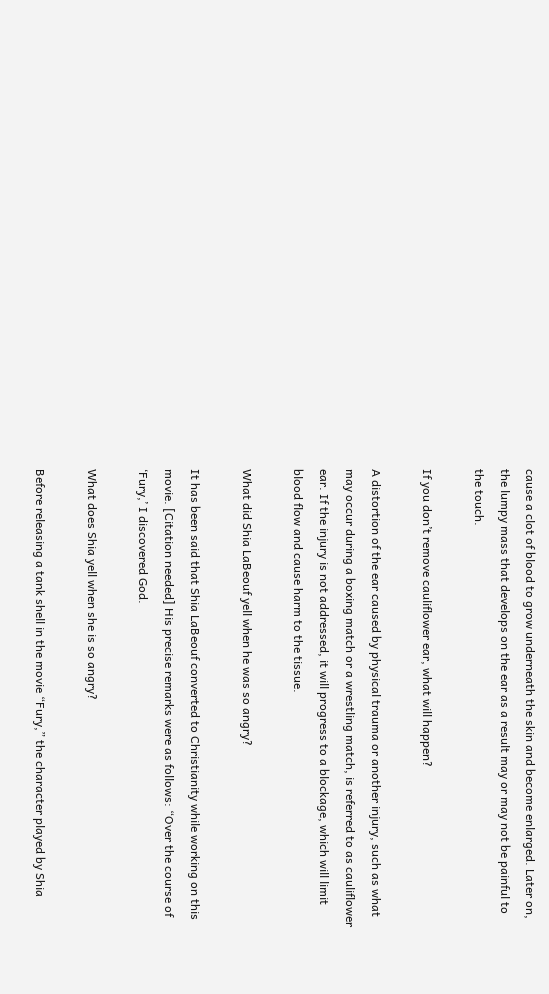cause a clot of blood to grow underneath the skin and become enlarged. Later on, the lumpy mass that develops on the ear as a result may or may not be painful to the touch.

If you don’t remove cauliflower ear, what will happen?

A distortion of the ear caused by physical trauma or another injury, such as what may occur during a boxing match or a wrestling match, is referred to as cauliflower ear. If the injury is not addressed, it will progress to a blockage, which will limit blood flow and cause harm to the tissue.

What did Shia LaBeouf yell when he was so angry?

It has been said that Shia LaBeouf converted to Christianity while working on this movie. [Citation needed] His precise remarks were as follows: “Over the course of ‘Fury,’ I discovered God.

What does Shia yell when she is so angry?

Before releasing a tank shell in the movie “Fury,” the character played by Shia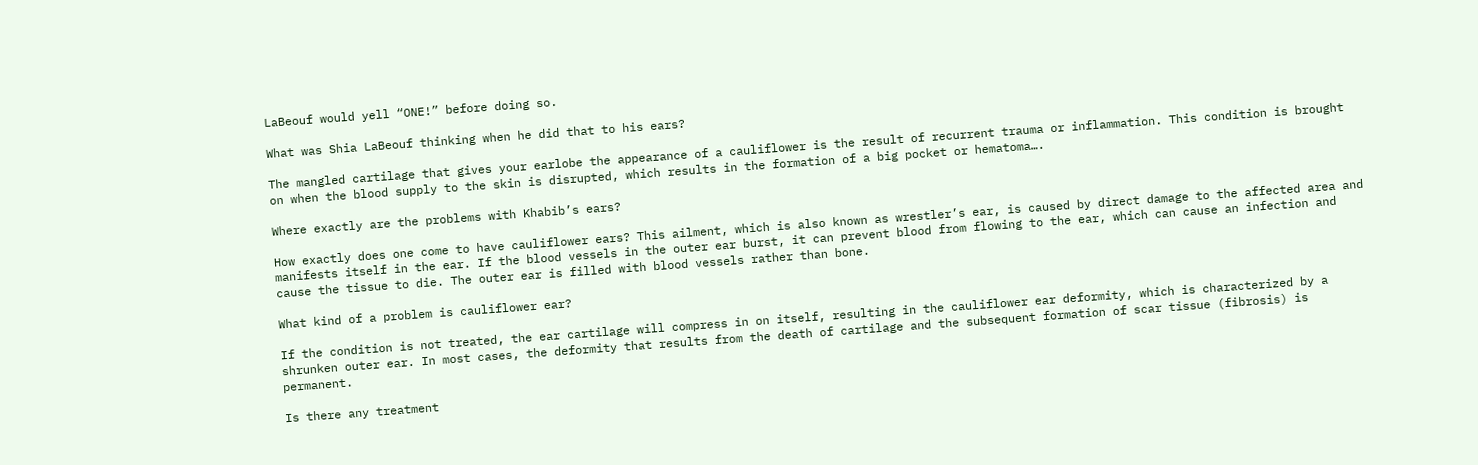LaBeouf would yell “ONE!” before doing so.

What was Shia LaBeouf thinking when he did that to his ears?

The mangled cartilage that gives your earlobe the appearance of a cauliflower is the result of recurrent trauma or inflammation. This condition is brought on when the blood supply to the skin is disrupted, which results in the formation of a big pocket or hematoma….

Where exactly are the problems with Khabib’s ears?

How exactly does one come to have cauliflower ears? This ailment, which is also known as wrestler’s ear, is caused by direct damage to the affected area and manifests itself in the ear. If the blood vessels in the outer ear burst, it can prevent blood from flowing to the ear, which can cause an infection and cause the tissue to die. The outer ear is filled with blood vessels rather than bone.

What kind of a problem is cauliflower ear?

If the condition is not treated, the ear cartilage will compress in on itself, resulting in the cauliflower ear deformity, which is characterized by a shrunken outer ear. In most cases, the deformity that results from the death of cartilage and the subsequent formation of scar tissue (fibrosis) is permanent.

Is there any treatment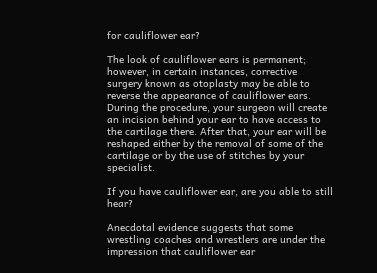for cauliflower ear?

The look of cauliflower ears is permanent; however, in certain instances, corrective surgery known as otoplasty may be able to reverse the appearance of cauliflower ears. During the procedure, your surgeon will create an incision behind your ear to have access to the cartilage there. After that, your ear will be reshaped either by the removal of some of the cartilage or by the use of stitches by your specialist.

If you have cauliflower ear, are you able to still hear?

Anecdotal evidence suggests that some wrestling coaches and wrestlers are under the impression that cauliflower ear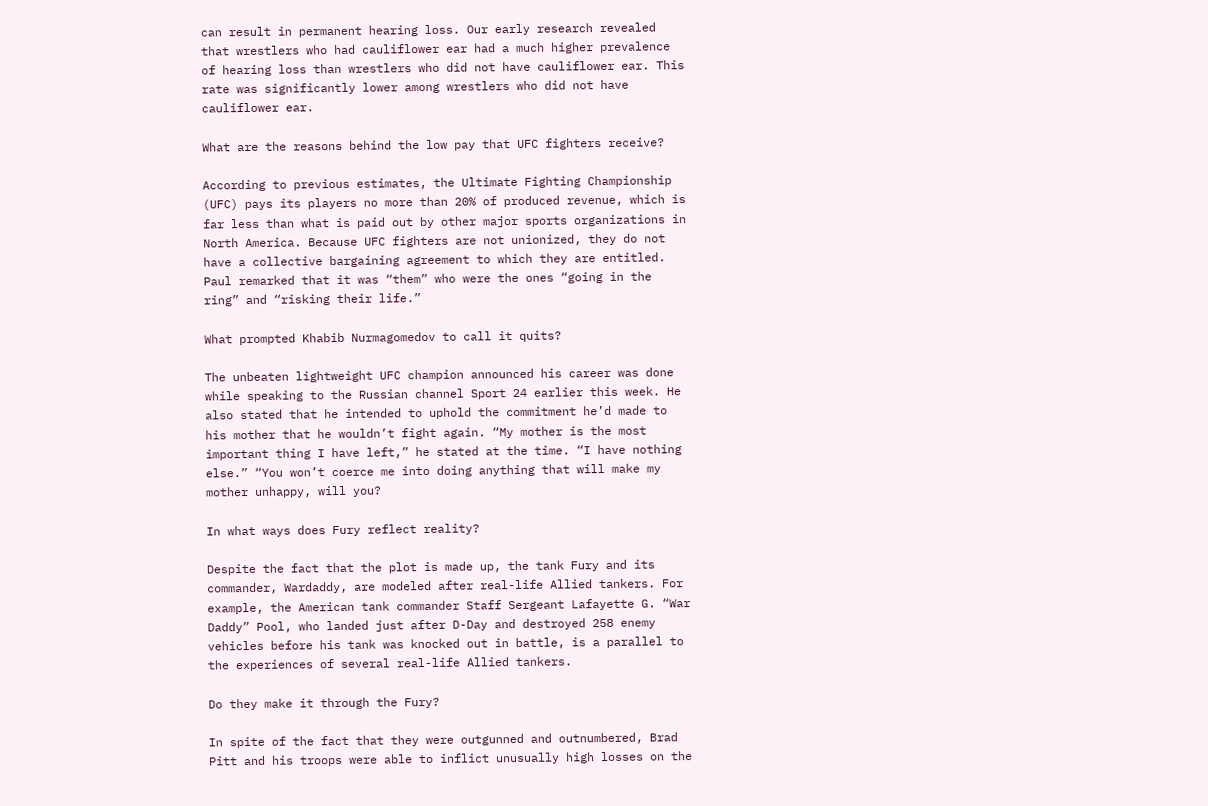can result in permanent hearing loss. Our early research revealed that wrestlers who had cauliflower ear had a much higher prevalence of hearing loss than wrestlers who did not have cauliflower ear. This rate was significantly lower among wrestlers who did not have cauliflower ear.

What are the reasons behind the low pay that UFC fighters receive?

According to previous estimates, the Ultimate Fighting Championship (UFC) pays its players no more than 20% of produced revenue, which is far less than what is paid out by other major sports organizations in North America. Because UFC fighters are not unionized, they do not have a collective bargaining agreement to which they are entitled. Paul remarked that it was “them” who were the ones “going in the ring” and “risking their life.”

What prompted Khabib Nurmagomedov to call it quits?

The unbeaten lightweight UFC champion announced his career was done while speaking to the Russian channel Sport 24 earlier this week. He also stated that he intended to uphold the commitment he’d made to his mother that he wouldn’t fight again. “My mother is the most important thing I have left,” he stated at the time. “I have nothing else.” “You won’t coerce me into doing anything that will make my mother unhappy, will you?

In what ways does Fury reflect reality?

Despite the fact that the plot is made up, the tank Fury and its commander, Wardaddy, are modeled after real-life Allied tankers. For example, the American tank commander Staff Sergeant Lafayette G. “War Daddy” Pool, who landed just after D-Day and destroyed 258 enemy vehicles before his tank was knocked out in battle, is a parallel to the experiences of several real-life Allied tankers.

Do they make it through the Fury?

In spite of the fact that they were outgunned and outnumbered, Brad Pitt and his troops were able to inflict unusually high losses on the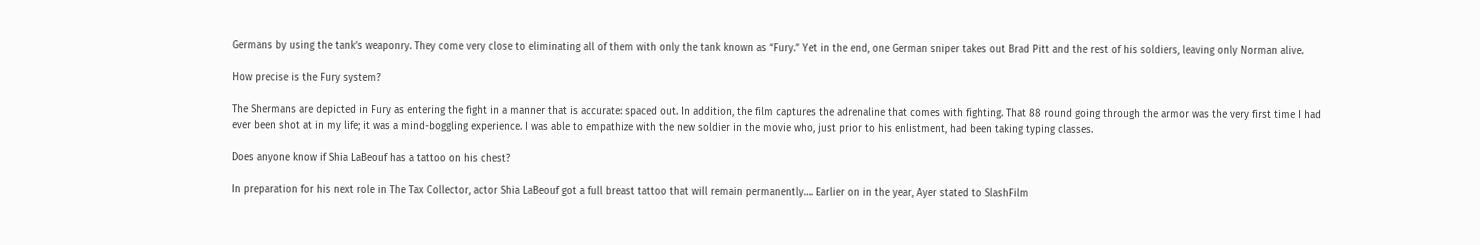Germans by using the tank’s weaponry. They come very close to eliminating all of them with only the tank known as “Fury.” Yet in the end, one German sniper takes out Brad Pitt and the rest of his soldiers, leaving only Norman alive.

How precise is the Fury system?

The Shermans are depicted in Fury as entering the fight in a manner that is accurate: spaced out. In addition, the film captures the adrenaline that comes with fighting. That 88 round going through the armor was the very first time I had ever been shot at in my life; it was a mind-boggling experience. I was able to empathize with the new soldier in the movie who, just prior to his enlistment, had been taking typing classes.

Does anyone know if Shia LaBeouf has a tattoo on his chest?

In preparation for his next role in The Tax Collector, actor Shia LaBeouf got a full breast tattoo that will remain permanently…. Earlier on in the year, Ayer stated to SlashFilm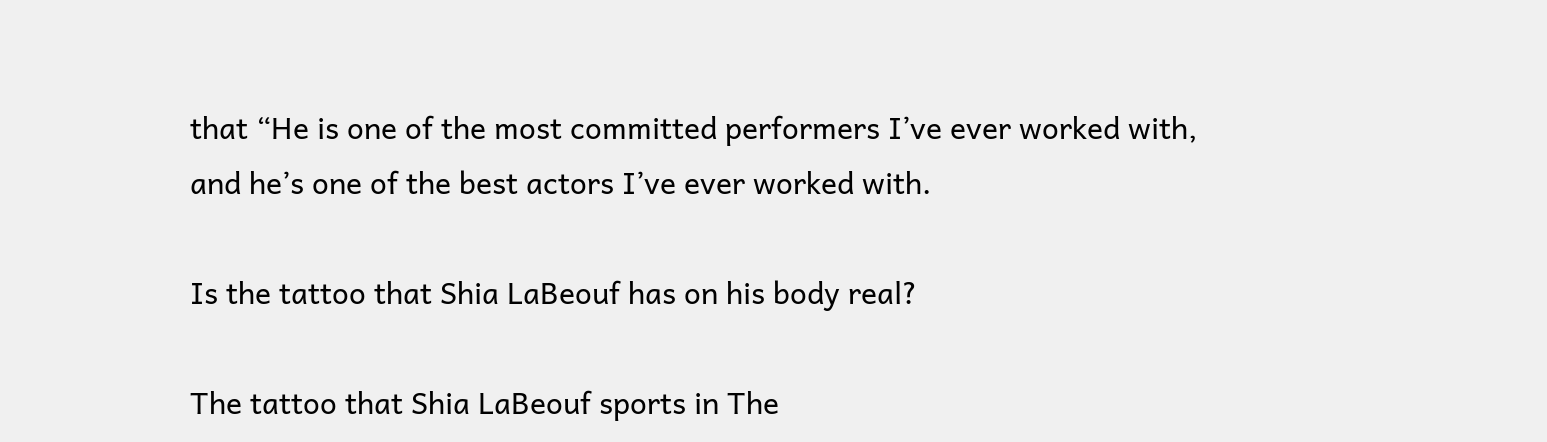that “He is one of the most committed performers I’ve ever worked with, and he’s one of the best actors I’ve ever worked with.

Is the tattoo that Shia LaBeouf has on his body real?

The tattoo that Shia LaBeouf sports in The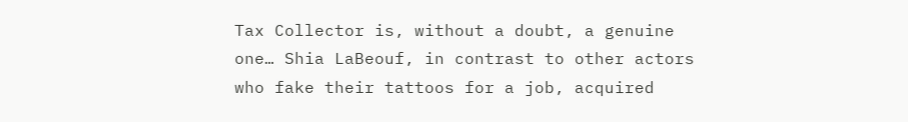Tax Collector is, without a doubt, a genuine one… Shia LaBeouf, in contrast to other actors who fake their tattoos for a job, acquired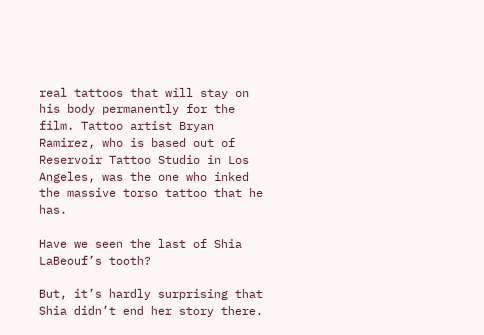real tattoos that will stay on his body permanently for the film. Tattoo artist Bryan Ramirez, who is based out of Reservoir Tattoo Studio in Los Angeles, was the one who inked the massive torso tattoo that he has.

Have we seen the last of Shia LaBeouf’s tooth?

But, it’s hardly surprising that Shia didn’t end her story there.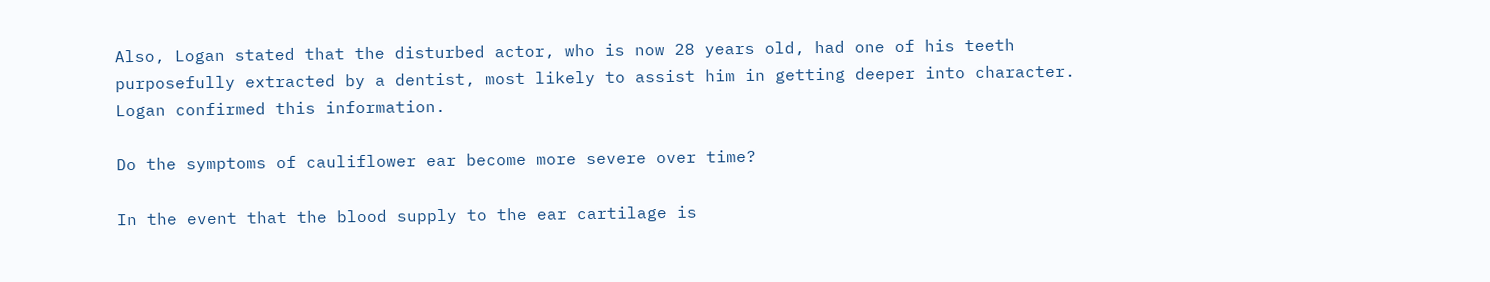Also, Logan stated that the disturbed actor, who is now 28 years old, had one of his teeth purposefully extracted by a dentist, most likely to assist him in getting deeper into character. Logan confirmed this information.

Do the symptoms of cauliflower ear become more severe over time?

In the event that the blood supply to the ear cartilage is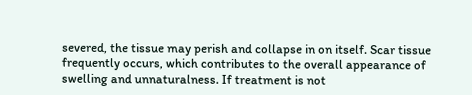severed, the tissue may perish and collapse in on itself. Scar tissue frequently occurs, which contributes to the overall appearance of swelling and unnaturalness. If treatment is not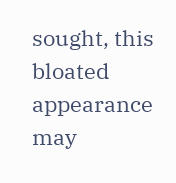sought, this bloated appearance may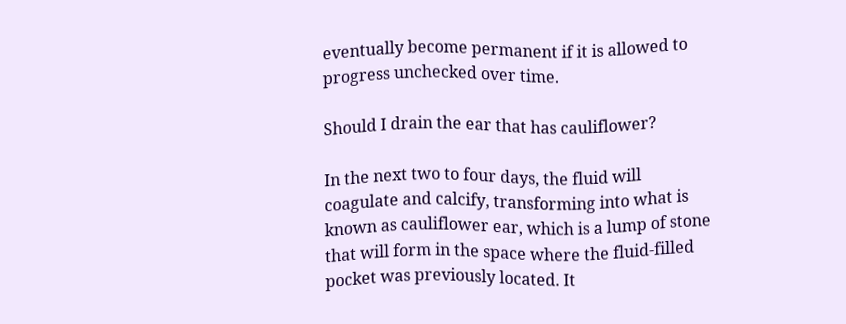eventually become permanent if it is allowed to progress unchecked over time.

Should I drain the ear that has cauliflower?

In the next two to four days, the fluid will coagulate and calcify, transforming into what is known as cauliflower ear, which is a lump of stone that will form in the space where the fluid-filled pocket was previously located. It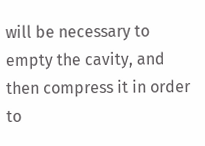will be necessary to empty the cavity, and then compress it in order to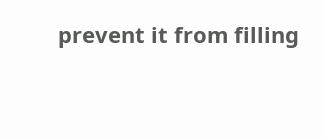prevent it from filling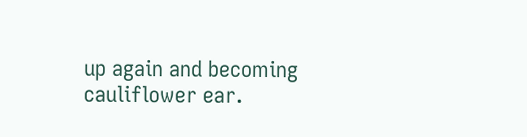up again and becoming cauliflower ear.